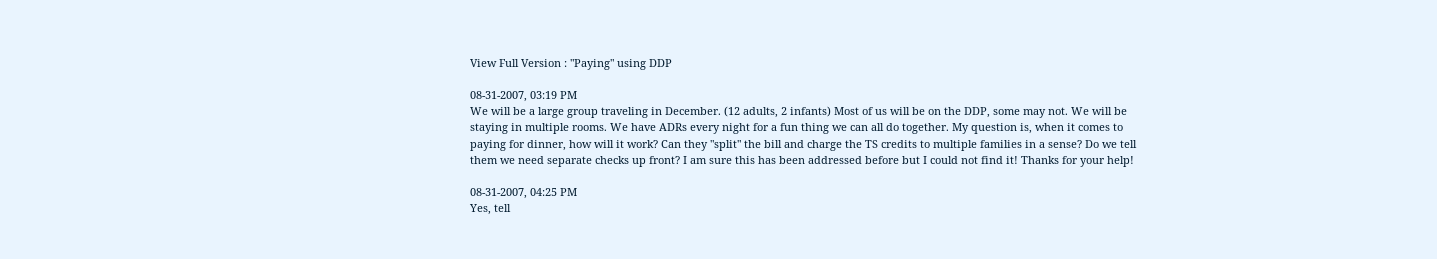View Full Version : "Paying" using DDP

08-31-2007, 03:19 PM
We will be a large group traveling in December. (12 adults, 2 infants) Most of us will be on the DDP, some may not. We will be staying in multiple rooms. We have ADRs every night for a fun thing we can all do together. My question is, when it comes to paying for dinner, how will it work? Can they "split" the bill and charge the TS credits to multiple families in a sense? Do we tell them we need separate checks up front? I am sure this has been addressed before but I could not find it! Thanks for your help!

08-31-2007, 04:25 PM
Yes, tell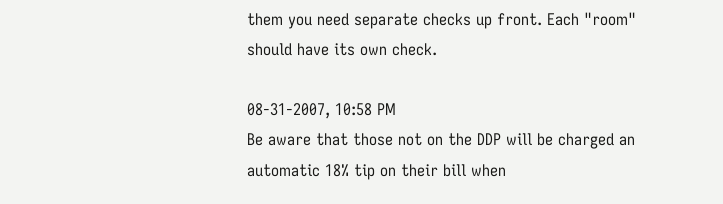them you need separate checks up front. Each "room" should have its own check.

08-31-2007, 10:58 PM
Be aware that those not on the DDP will be charged an automatic 18% tip on their bill when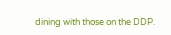dining with those on the DDP.